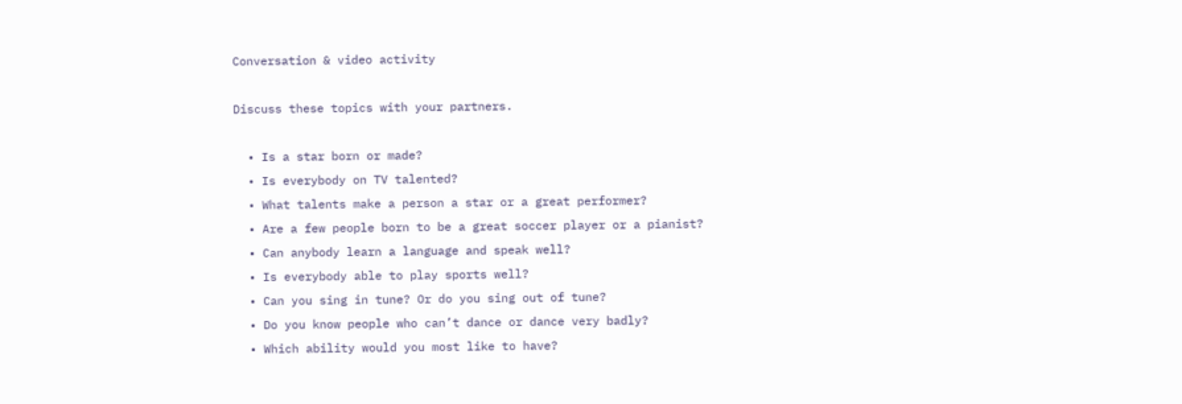Conversation & video activity

Discuss these topics with your partners.

  • Is a star born or made?
  • Is everybody on TV talented?
  • What talents make a person a star or a great performer?
  • Are a few people born to be a great soccer player or a pianist?
  • Can anybody learn a language and speak well?
  • Is everybody able to play sports well?
  • Can you sing in tune? Or do you sing out of tune?
  • Do you know people who can’t dance or dance very badly?
  • Which ability would you most like to have?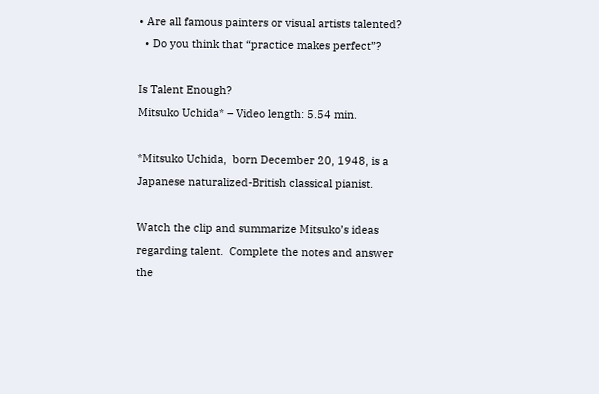• Are all famous painters or visual artists talented?
  • Do you think that “practice makes perfect”?

Is Talent Enough?
Mitsuko Uchida* – Video length: 5.54 min.

*Mitsuko Uchida,  born December 20, 1948, is a Japanese naturalized-British classical pianist.

Watch the clip and summarize Mitsuko’s ideas regarding talent.  Complete the notes and answer the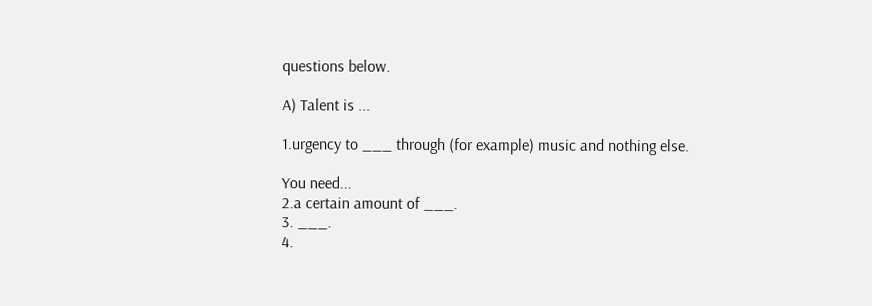questions below.

A) Talent is ...

1.urgency to ___ through (for example) music and nothing else.

You need...
2.a certain amount of ___.
3. ___.
4.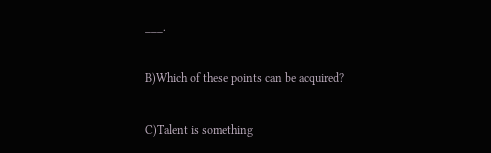___.

B)Which of these points can be acquired?

C)Talent is something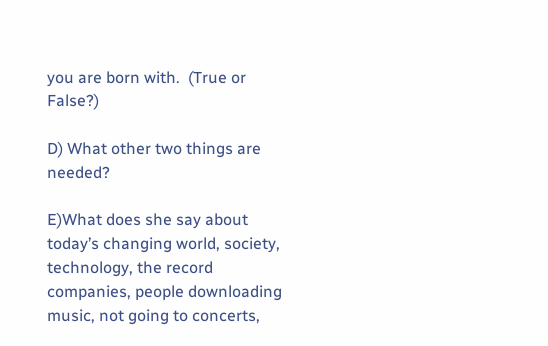you are born with.  (True or False?)

D) What other two things are needed?

E)What does she say about today’s changing world, society, technology, the record companies, people downloading music, not going to concerts,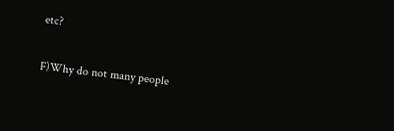etc?

F)Why do not many people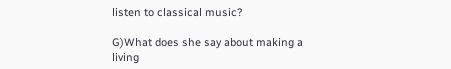listen to classical music?

G)What does she say about making a living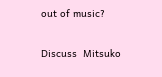out of music?

Discuss  Mitsuko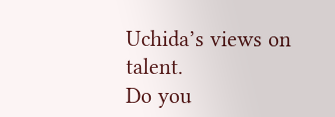Uchida’s views on talent.
Do you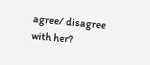agree/ disagree with her?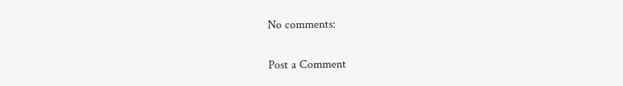No comments:

Post a Comment